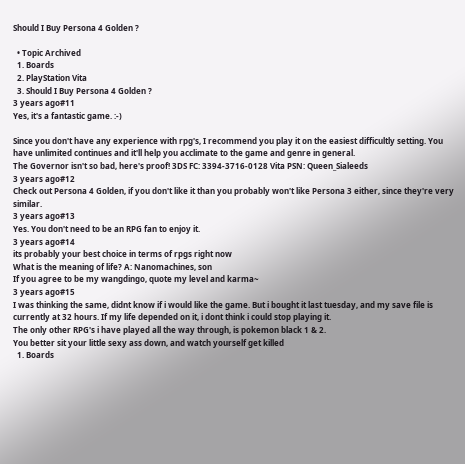Should I Buy Persona 4 Golden ?

  • Topic Archived
  1. Boards
  2. PlayStation Vita
  3. Should I Buy Persona 4 Golden ?
3 years ago#11
Yes, it's a fantastic game. :-)

Since you don't have any experience with rpg's, I recommend you play it on the easiest difficultly setting. You have unlimited continues and it'll help you acclimate to the game and genre in general.
The Governor isn't so bad, here's proof! 3DS FC: 3394-3716-0128 Vita PSN: Queen_Sialeeds
3 years ago#12
Check out Persona 4 Golden, if you don't like it than you probably won't like Persona 3 either, since they're very similar.
3 years ago#13
Yes. You don't need to be an RPG fan to enjoy it.
3 years ago#14
its probably your best choice in terms of rpgs right now
What is the meaning of life? A: Nanomachines, son
If you agree to be my wangdingo, quote my level and karma~
3 years ago#15
I was thinking the same, didnt know if i would like the game. But i bought it last tuesday, and my save file is currently at 32 hours. If my life depended on it, i dont think i could stop playing it.
The only other RPG's i have played all the way through, is pokemon black 1 & 2.
You better sit your little sexy ass down, and watch yourself get killed
  1. Boards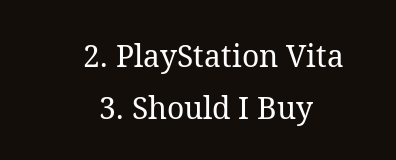2. PlayStation Vita
  3. Should I Buy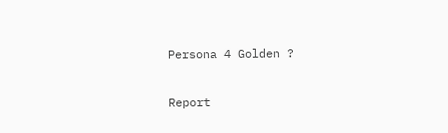Persona 4 Golden ?

Report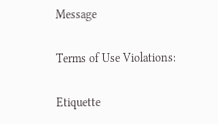Message

Terms of Use Violations:

Etiquette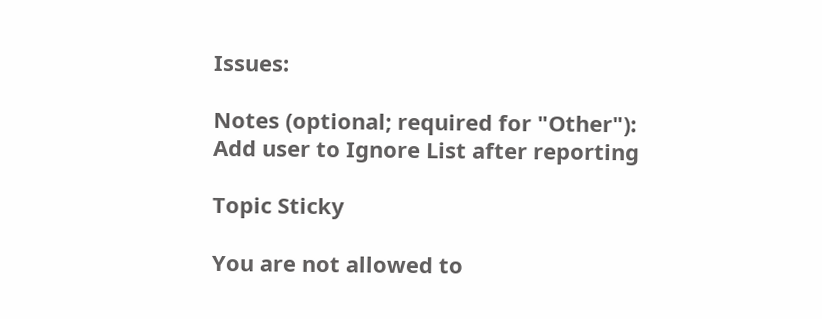Issues:

Notes (optional; required for "Other"):
Add user to Ignore List after reporting

Topic Sticky

You are not allowed to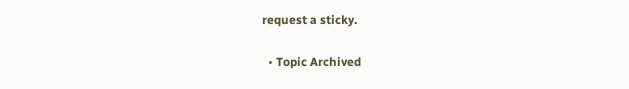request a sticky.

  • Topic Archived